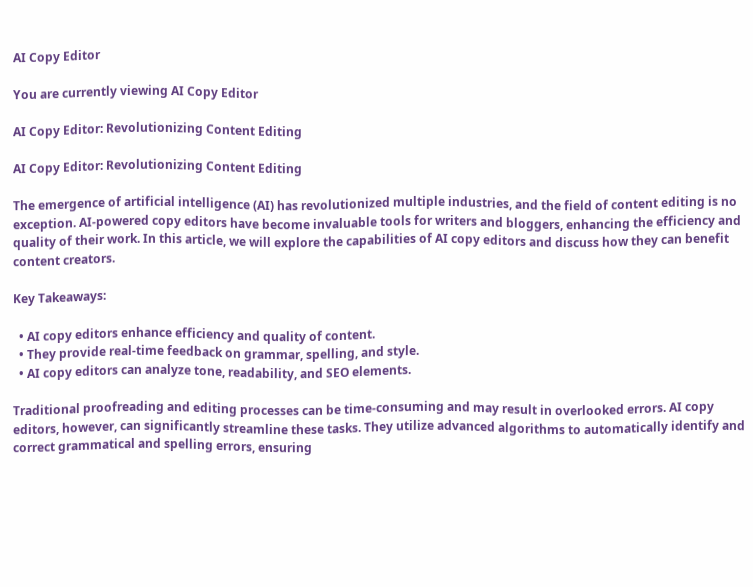AI Copy Editor

You are currently viewing AI Copy Editor

AI Copy Editor: Revolutionizing Content Editing

AI Copy Editor: Revolutionizing Content Editing

The emergence of artificial intelligence (AI) has revolutionized multiple industries, and the field of content editing is no exception. AI-powered copy editors have become invaluable tools for writers and bloggers, enhancing the efficiency and quality of their work. In this article, we will explore the capabilities of AI copy editors and discuss how they can benefit content creators.

Key Takeaways:

  • AI copy editors enhance efficiency and quality of content.
  • They provide real-time feedback on grammar, spelling, and style.
  • AI copy editors can analyze tone, readability, and SEO elements.

Traditional proofreading and editing processes can be time-consuming and may result in overlooked errors. AI copy editors, however, can significantly streamline these tasks. They utilize advanced algorithms to automatically identify and correct grammatical and spelling errors, ensuring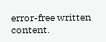error-free written content.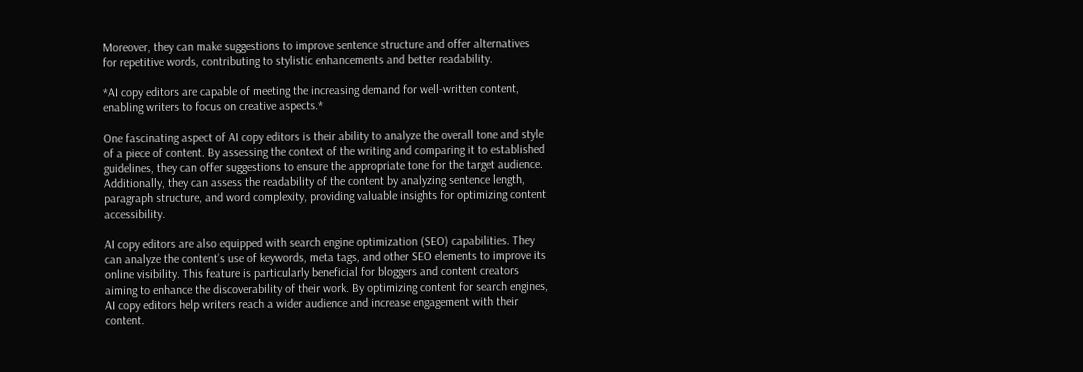Moreover, they can make suggestions to improve sentence structure and offer alternatives for repetitive words, contributing to stylistic enhancements and better readability.

*AI copy editors are capable of meeting the increasing demand for well-written content, enabling writers to focus on creative aspects.*

One fascinating aspect of AI copy editors is their ability to analyze the overall tone and style of a piece of content. By assessing the context of the writing and comparing it to established guidelines, they can offer suggestions to ensure the appropriate tone for the target audience. Additionally, they can assess the readability of the content by analyzing sentence length, paragraph structure, and word complexity, providing valuable insights for optimizing content accessibility.

AI copy editors are also equipped with search engine optimization (SEO) capabilities. They can analyze the content’s use of keywords, meta tags, and other SEO elements to improve its online visibility. This feature is particularly beneficial for bloggers and content creators aiming to enhance the discoverability of their work. By optimizing content for search engines, AI copy editors help writers reach a wider audience and increase engagement with their content.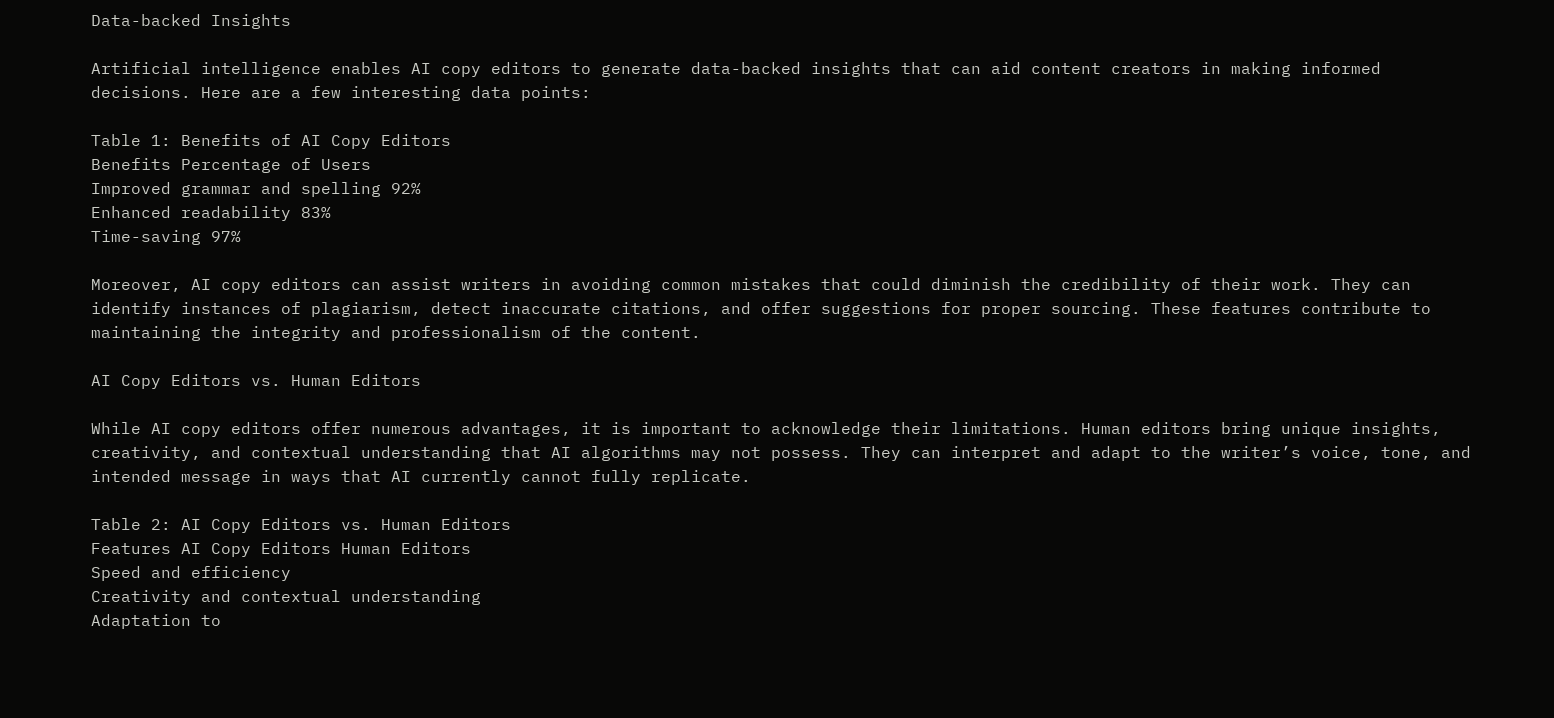Data-backed Insights

Artificial intelligence enables AI copy editors to generate data-backed insights that can aid content creators in making informed decisions. Here are a few interesting data points:

Table 1: Benefits of AI Copy Editors
Benefits Percentage of Users
Improved grammar and spelling 92%
Enhanced readability 83%
Time-saving 97%

Moreover, AI copy editors can assist writers in avoiding common mistakes that could diminish the credibility of their work. They can identify instances of plagiarism, detect inaccurate citations, and offer suggestions for proper sourcing. These features contribute to maintaining the integrity and professionalism of the content.

AI Copy Editors vs. Human Editors

While AI copy editors offer numerous advantages, it is important to acknowledge their limitations. Human editors bring unique insights, creativity, and contextual understanding that AI algorithms may not possess. They can interpret and adapt to the writer’s voice, tone, and intended message in ways that AI currently cannot fully replicate.

Table 2: AI Copy Editors vs. Human Editors
Features AI Copy Editors Human Editors
Speed and efficiency
Creativity and contextual understanding
Adaptation to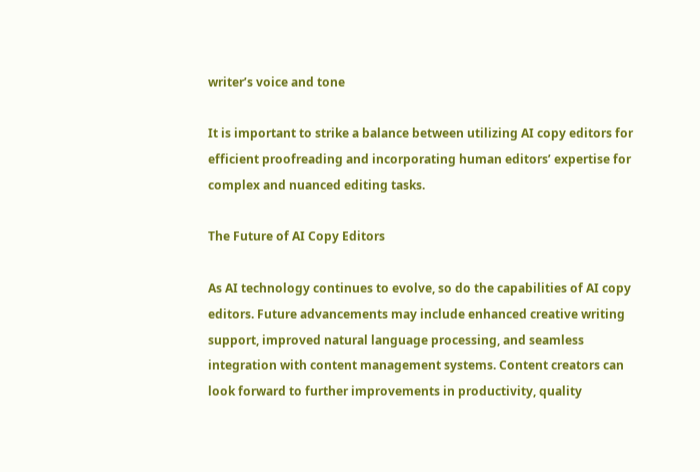writer’s voice and tone

It is important to strike a balance between utilizing AI copy editors for efficient proofreading and incorporating human editors’ expertise for complex and nuanced editing tasks.

The Future of AI Copy Editors

As AI technology continues to evolve, so do the capabilities of AI copy editors. Future advancements may include enhanced creative writing support, improved natural language processing, and seamless integration with content management systems. Content creators can look forward to further improvements in productivity, quality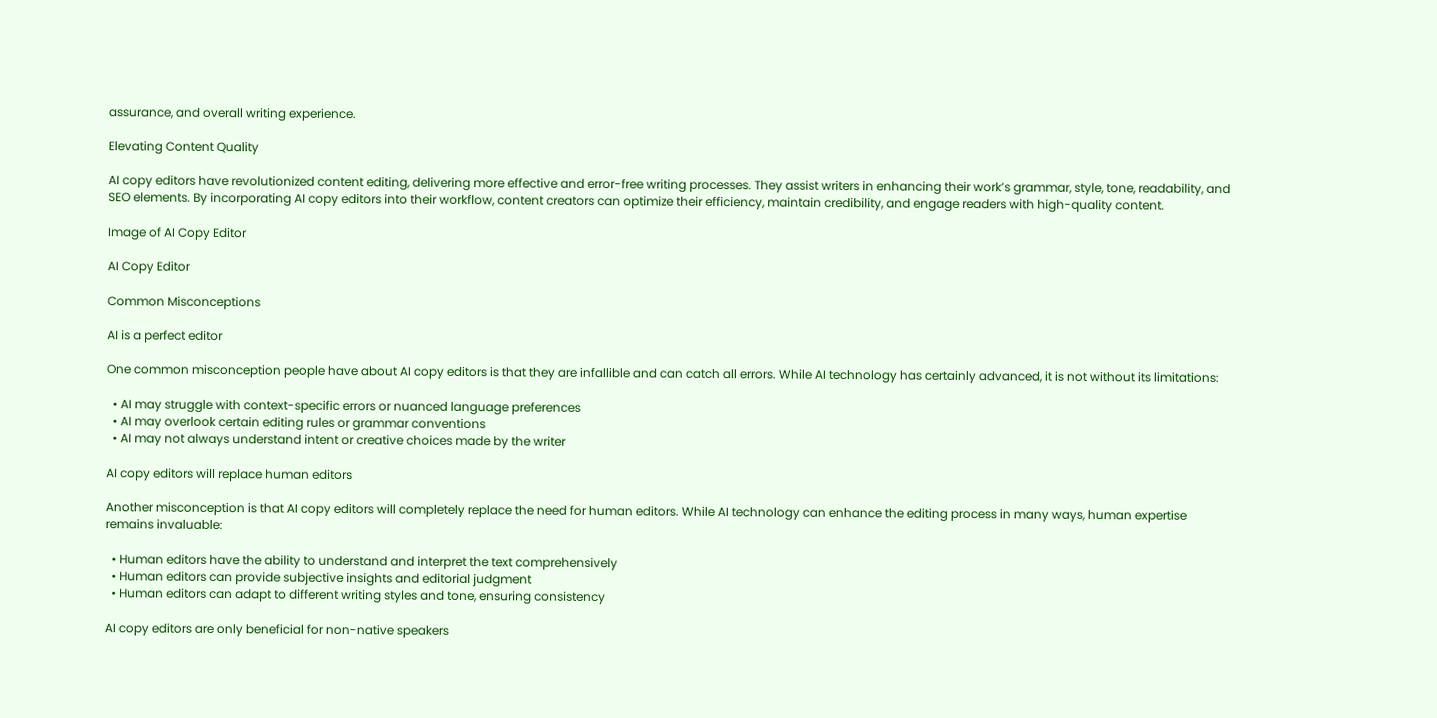assurance, and overall writing experience.

Elevating Content Quality

AI copy editors have revolutionized content editing, delivering more effective and error-free writing processes. They assist writers in enhancing their work’s grammar, style, tone, readability, and SEO elements. By incorporating AI copy editors into their workflow, content creators can optimize their efficiency, maintain credibility, and engage readers with high-quality content.

Image of AI Copy Editor

AI Copy Editor

Common Misconceptions

AI is a perfect editor

One common misconception people have about AI copy editors is that they are infallible and can catch all errors. While AI technology has certainly advanced, it is not without its limitations:

  • AI may struggle with context-specific errors or nuanced language preferences
  • AI may overlook certain editing rules or grammar conventions
  • AI may not always understand intent or creative choices made by the writer

AI copy editors will replace human editors

Another misconception is that AI copy editors will completely replace the need for human editors. While AI technology can enhance the editing process in many ways, human expertise remains invaluable:

  • Human editors have the ability to understand and interpret the text comprehensively
  • Human editors can provide subjective insights and editorial judgment
  • Human editors can adapt to different writing styles and tone, ensuring consistency

AI copy editors are only beneficial for non-native speakers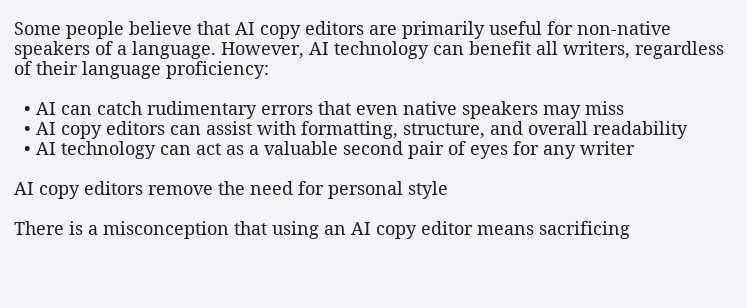Some people believe that AI copy editors are primarily useful for non-native speakers of a language. However, AI technology can benefit all writers, regardless of their language proficiency:

  • AI can catch rudimentary errors that even native speakers may miss
  • AI copy editors can assist with formatting, structure, and overall readability
  • AI technology can act as a valuable second pair of eyes for any writer

AI copy editors remove the need for personal style

There is a misconception that using an AI copy editor means sacrificing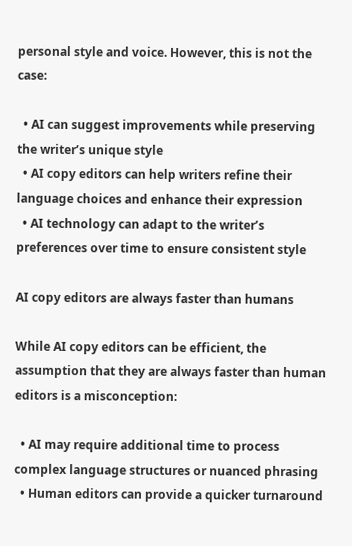personal style and voice. However, this is not the case:

  • AI can suggest improvements while preserving the writer’s unique style
  • AI copy editors can help writers refine their language choices and enhance their expression
  • AI technology can adapt to the writer’s preferences over time to ensure consistent style

AI copy editors are always faster than humans

While AI copy editors can be efficient, the assumption that they are always faster than human editors is a misconception:

  • AI may require additional time to process complex language structures or nuanced phrasing
  • Human editors can provide a quicker turnaround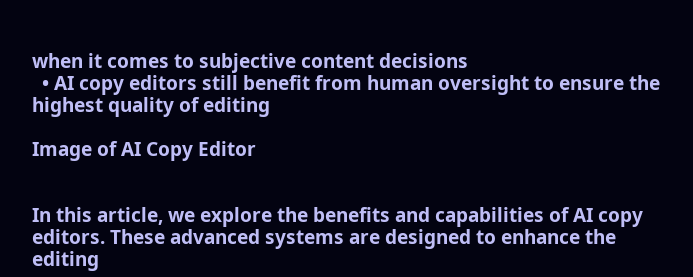when it comes to subjective content decisions
  • AI copy editors still benefit from human oversight to ensure the highest quality of editing

Image of AI Copy Editor


In this article, we explore the benefits and capabilities of AI copy editors. These advanced systems are designed to enhance the editing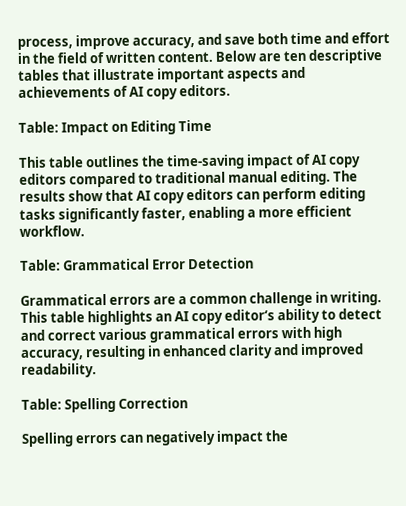process, improve accuracy, and save both time and effort in the field of written content. Below are ten descriptive tables that illustrate important aspects and achievements of AI copy editors.

Table: Impact on Editing Time

This table outlines the time-saving impact of AI copy editors compared to traditional manual editing. The results show that AI copy editors can perform editing tasks significantly faster, enabling a more efficient workflow.

Table: Grammatical Error Detection

Grammatical errors are a common challenge in writing. This table highlights an AI copy editor‘s ability to detect and correct various grammatical errors with high accuracy, resulting in enhanced clarity and improved readability.

Table: Spelling Correction

Spelling errors can negatively impact the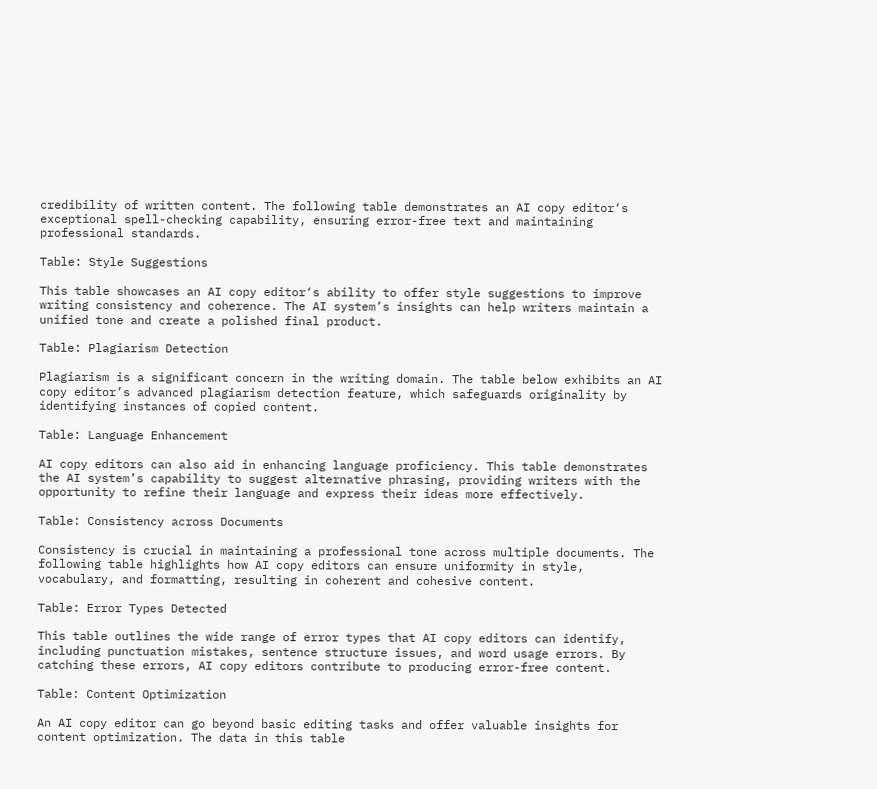credibility of written content. The following table demonstrates an AI copy editor‘s exceptional spell-checking capability, ensuring error-free text and maintaining professional standards.

Table: Style Suggestions

This table showcases an AI copy editor‘s ability to offer style suggestions to improve writing consistency and coherence. The AI system’s insights can help writers maintain a unified tone and create a polished final product.

Table: Plagiarism Detection

Plagiarism is a significant concern in the writing domain. The table below exhibits an AI copy editor’s advanced plagiarism detection feature, which safeguards originality by identifying instances of copied content.

Table: Language Enhancement

AI copy editors can also aid in enhancing language proficiency. This table demonstrates the AI system’s capability to suggest alternative phrasing, providing writers with the opportunity to refine their language and express their ideas more effectively.

Table: Consistency across Documents

Consistency is crucial in maintaining a professional tone across multiple documents. The following table highlights how AI copy editors can ensure uniformity in style, vocabulary, and formatting, resulting in coherent and cohesive content.

Table: Error Types Detected

This table outlines the wide range of error types that AI copy editors can identify, including punctuation mistakes, sentence structure issues, and word usage errors. By catching these errors, AI copy editors contribute to producing error-free content.

Table: Content Optimization

An AI copy editor can go beyond basic editing tasks and offer valuable insights for content optimization. The data in this table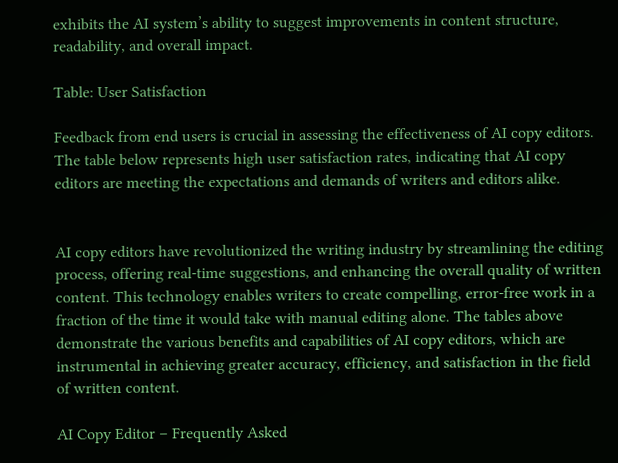exhibits the AI system’s ability to suggest improvements in content structure, readability, and overall impact.

Table: User Satisfaction

Feedback from end users is crucial in assessing the effectiveness of AI copy editors. The table below represents high user satisfaction rates, indicating that AI copy editors are meeting the expectations and demands of writers and editors alike.


AI copy editors have revolutionized the writing industry by streamlining the editing process, offering real-time suggestions, and enhancing the overall quality of written content. This technology enables writers to create compelling, error-free work in a fraction of the time it would take with manual editing alone. The tables above demonstrate the various benefits and capabilities of AI copy editors, which are instrumental in achieving greater accuracy, efficiency, and satisfaction in the field of written content.

AI Copy Editor – Frequently Asked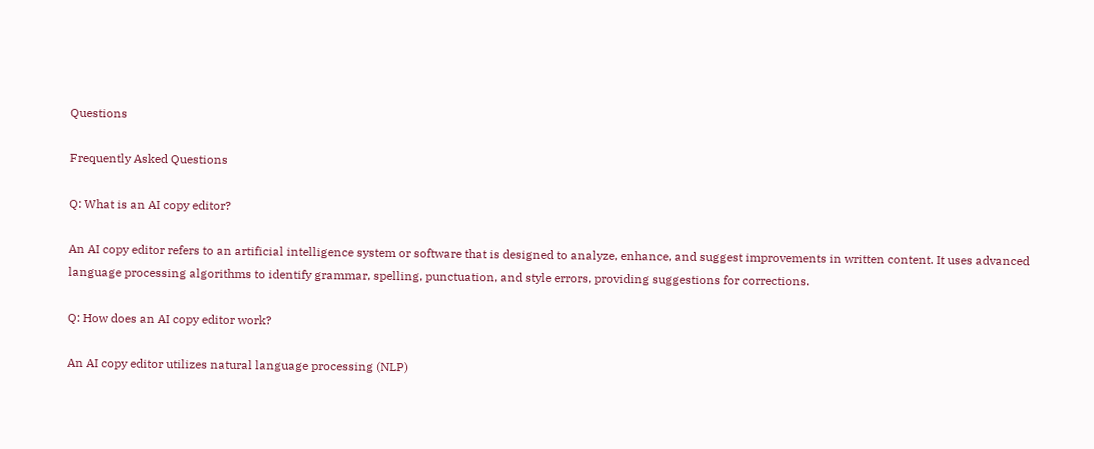Questions

Frequently Asked Questions

Q: What is an AI copy editor?

An AI copy editor refers to an artificial intelligence system or software that is designed to analyze, enhance, and suggest improvements in written content. It uses advanced language processing algorithms to identify grammar, spelling, punctuation, and style errors, providing suggestions for corrections.

Q: How does an AI copy editor work?

An AI copy editor utilizes natural language processing (NLP)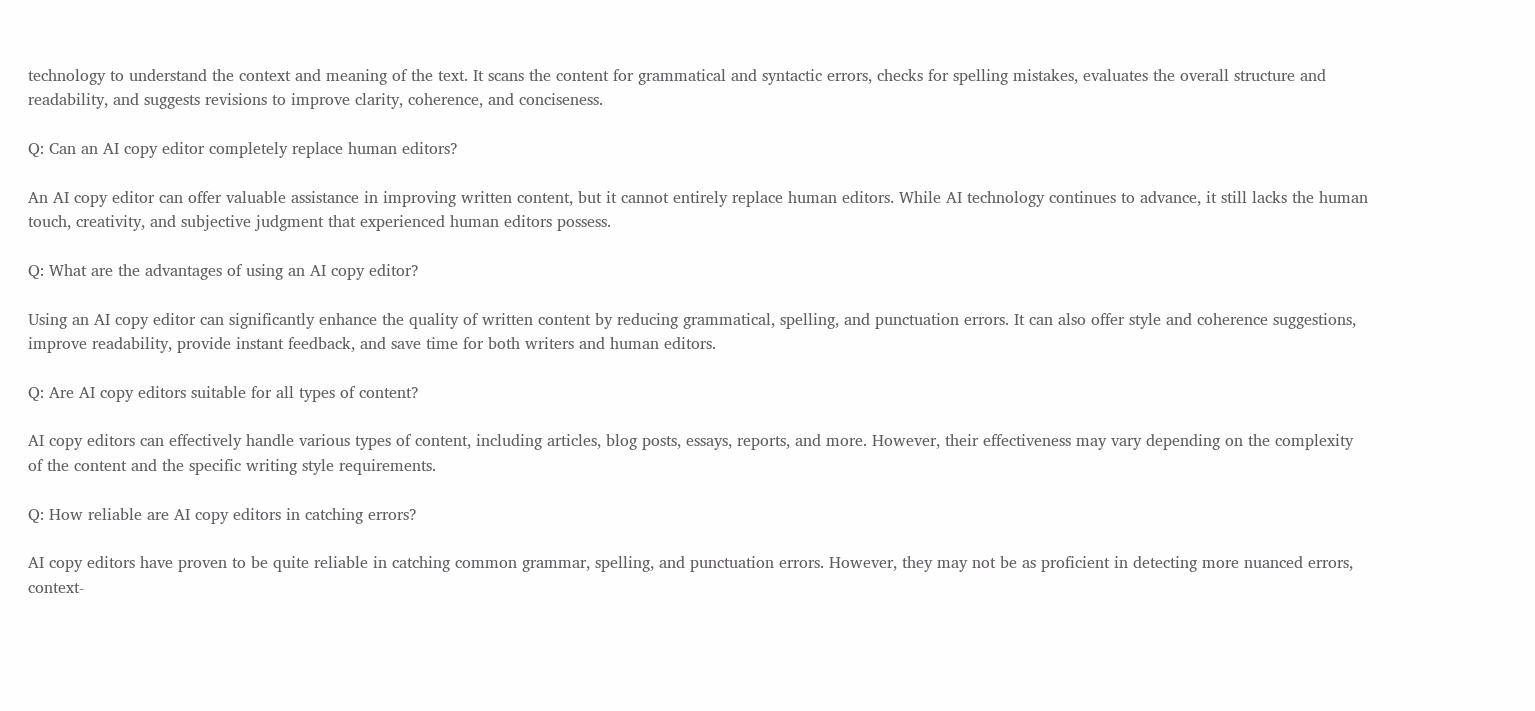technology to understand the context and meaning of the text. It scans the content for grammatical and syntactic errors, checks for spelling mistakes, evaluates the overall structure and readability, and suggests revisions to improve clarity, coherence, and conciseness.

Q: Can an AI copy editor completely replace human editors?

An AI copy editor can offer valuable assistance in improving written content, but it cannot entirely replace human editors. While AI technology continues to advance, it still lacks the human touch, creativity, and subjective judgment that experienced human editors possess.

Q: What are the advantages of using an AI copy editor?

Using an AI copy editor can significantly enhance the quality of written content by reducing grammatical, spelling, and punctuation errors. It can also offer style and coherence suggestions, improve readability, provide instant feedback, and save time for both writers and human editors.

Q: Are AI copy editors suitable for all types of content?

AI copy editors can effectively handle various types of content, including articles, blog posts, essays, reports, and more. However, their effectiveness may vary depending on the complexity of the content and the specific writing style requirements.

Q: How reliable are AI copy editors in catching errors?

AI copy editors have proven to be quite reliable in catching common grammar, spelling, and punctuation errors. However, they may not be as proficient in detecting more nuanced errors, context-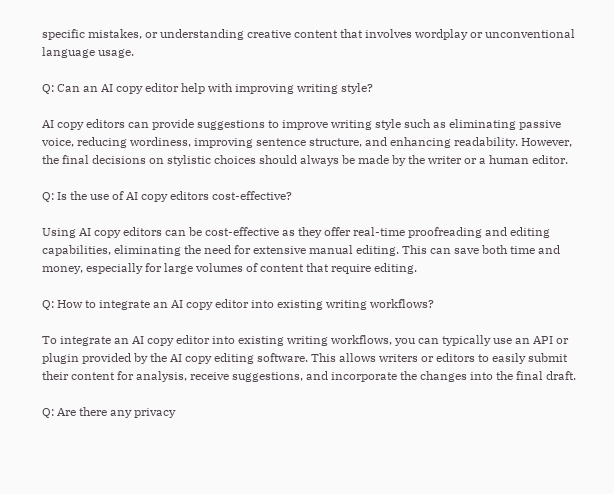specific mistakes, or understanding creative content that involves wordplay or unconventional language usage.

Q: Can an AI copy editor help with improving writing style?

AI copy editors can provide suggestions to improve writing style such as eliminating passive voice, reducing wordiness, improving sentence structure, and enhancing readability. However, the final decisions on stylistic choices should always be made by the writer or a human editor.

Q: Is the use of AI copy editors cost-effective?

Using AI copy editors can be cost-effective as they offer real-time proofreading and editing capabilities, eliminating the need for extensive manual editing. This can save both time and money, especially for large volumes of content that require editing.

Q: How to integrate an AI copy editor into existing writing workflows?

To integrate an AI copy editor into existing writing workflows, you can typically use an API or plugin provided by the AI copy editing software. This allows writers or editors to easily submit their content for analysis, receive suggestions, and incorporate the changes into the final draft.

Q: Are there any privacy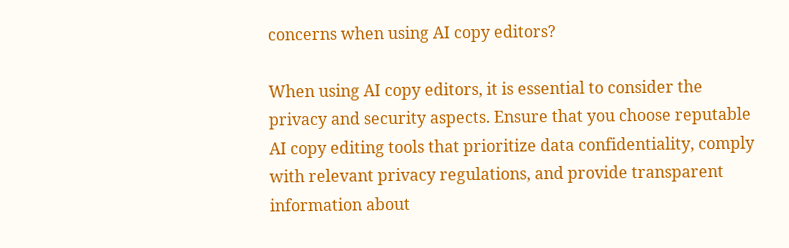concerns when using AI copy editors?

When using AI copy editors, it is essential to consider the privacy and security aspects. Ensure that you choose reputable AI copy editing tools that prioritize data confidentiality, comply with relevant privacy regulations, and provide transparent information about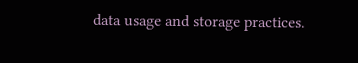data usage and storage practices.